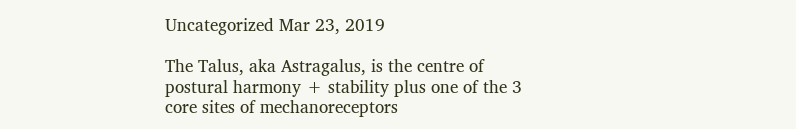Uncategorized Mar 23, 2019

The Talus, aka Astragalus, is the centre of postural harmony + stability plus one of the 3 core sites of mechanoreceptors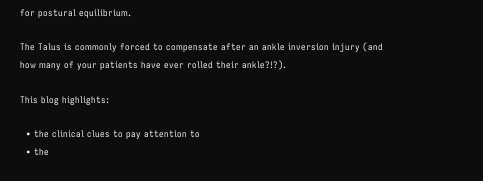for postural equilibrium.

The Talus is commonly forced to compensate after an ankle inversion injury (and how many of your patients have ever rolled their ankle?!?).

This blog highlights:

  • the clinical clues to pay attention to
  • the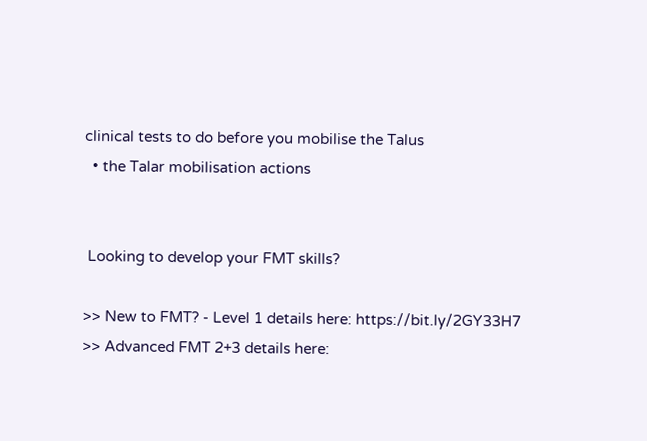clinical tests to do before you mobilise the Talus
  • the Talar mobilisation actions


 Looking to develop your FMT skills?

>> New to FMT? - Level 1 details here: https://bit.ly/2GY33H7
>> Advanced FMT 2+3 details here: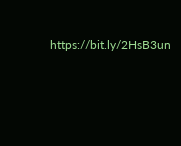https://bit.ly/2HsB3un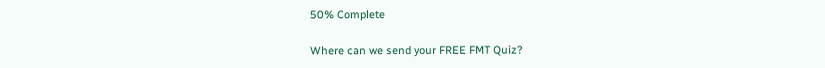50% Complete

Where can we send your FREE FMT Quiz?